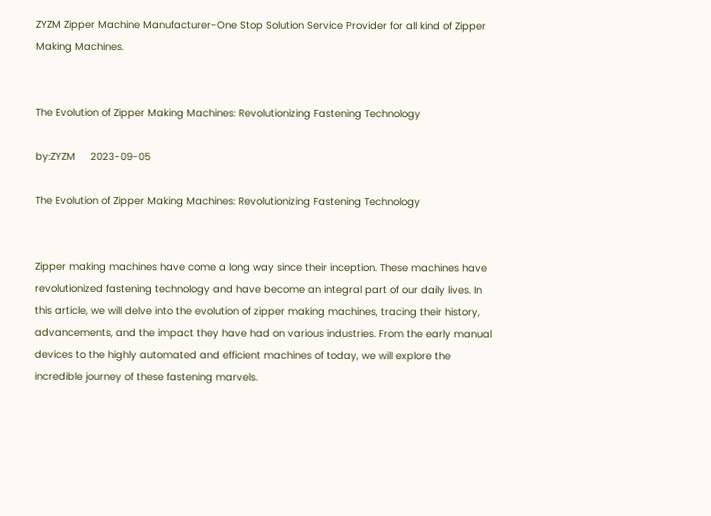ZYZM Zipper Machine Manufacturer-One Stop Solution Service Provider for all kind of Zipper Making Machines.


The Evolution of Zipper Making Machines: Revolutionizing Fastening Technology

by:ZYZM     2023-09-05

The Evolution of Zipper Making Machines: Revolutionizing Fastening Technology


Zipper making machines have come a long way since their inception. These machines have revolutionized fastening technology and have become an integral part of our daily lives. In this article, we will delve into the evolution of zipper making machines, tracing their history, advancements, and the impact they have had on various industries. From the early manual devices to the highly automated and efficient machines of today, we will explore the incredible journey of these fastening marvels.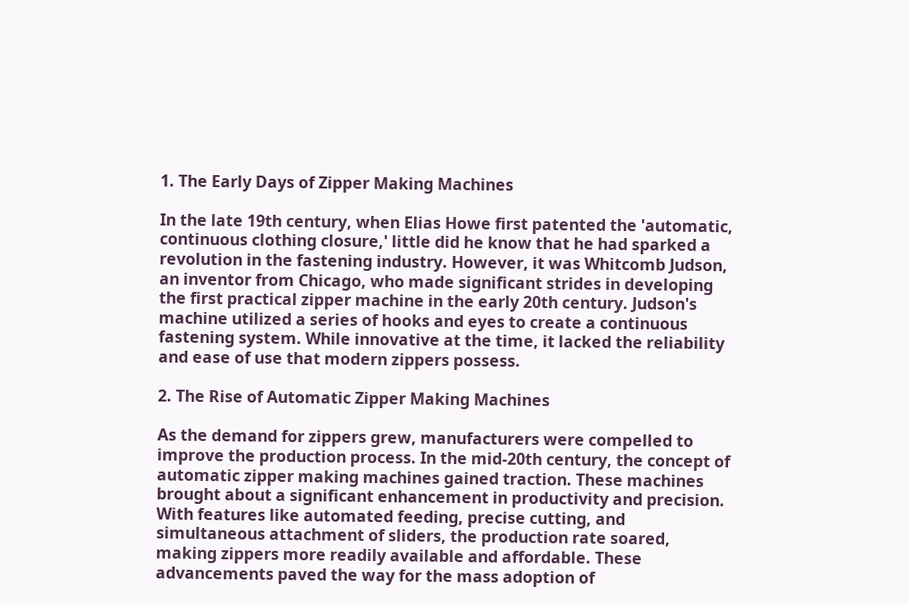1. The Early Days of Zipper Making Machines

In the late 19th century, when Elias Howe first patented the 'automatic, continuous clothing closure,' little did he know that he had sparked a revolution in the fastening industry. However, it was Whitcomb Judson, an inventor from Chicago, who made significant strides in developing the first practical zipper machine in the early 20th century. Judson's machine utilized a series of hooks and eyes to create a continuous fastening system. While innovative at the time, it lacked the reliability and ease of use that modern zippers possess.

2. The Rise of Automatic Zipper Making Machines

As the demand for zippers grew, manufacturers were compelled to improve the production process. In the mid-20th century, the concept of automatic zipper making machines gained traction. These machines brought about a significant enhancement in productivity and precision. With features like automated feeding, precise cutting, and simultaneous attachment of sliders, the production rate soared, making zippers more readily available and affordable. These advancements paved the way for the mass adoption of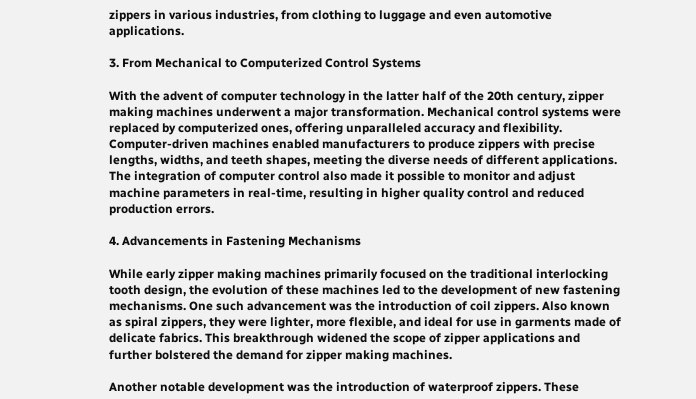zippers in various industries, from clothing to luggage and even automotive applications.

3. From Mechanical to Computerized Control Systems

With the advent of computer technology in the latter half of the 20th century, zipper making machines underwent a major transformation. Mechanical control systems were replaced by computerized ones, offering unparalleled accuracy and flexibility. Computer-driven machines enabled manufacturers to produce zippers with precise lengths, widths, and teeth shapes, meeting the diverse needs of different applications. The integration of computer control also made it possible to monitor and adjust machine parameters in real-time, resulting in higher quality control and reduced production errors.

4. Advancements in Fastening Mechanisms

While early zipper making machines primarily focused on the traditional interlocking tooth design, the evolution of these machines led to the development of new fastening mechanisms. One such advancement was the introduction of coil zippers. Also known as spiral zippers, they were lighter, more flexible, and ideal for use in garments made of delicate fabrics. This breakthrough widened the scope of zipper applications and further bolstered the demand for zipper making machines.

Another notable development was the introduction of waterproof zippers. These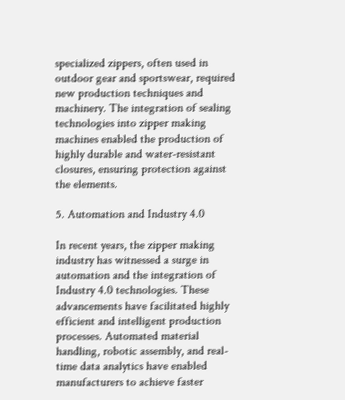specialized zippers, often used in outdoor gear and sportswear, required new production techniques and machinery. The integration of sealing technologies into zipper making machines enabled the production of highly durable and water-resistant closures, ensuring protection against the elements.

5. Automation and Industry 4.0

In recent years, the zipper making industry has witnessed a surge in automation and the integration of Industry 4.0 technologies. These advancements have facilitated highly efficient and intelligent production processes. Automated material handling, robotic assembly, and real-time data analytics have enabled manufacturers to achieve faster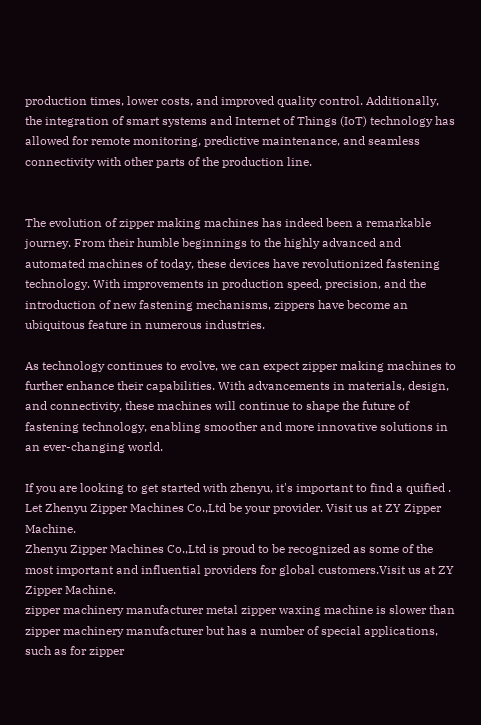production times, lower costs, and improved quality control. Additionally, the integration of smart systems and Internet of Things (IoT) technology has allowed for remote monitoring, predictive maintenance, and seamless connectivity with other parts of the production line.


The evolution of zipper making machines has indeed been a remarkable journey. From their humble beginnings to the highly advanced and automated machines of today, these devices have revolutionized fastening technology. With improvements in production speed, precision, and the introduction of new fastening mechanisms, zippers have become an ubiquitous feature in numerous industries.

As technology continues to evolve, we can expect zipper making machines to further enhance their capabilities. With advancements in materials, design, and connectivity, these machines will continue to shape the future of fastening technology, enabling smoother and more innovative solutions in an ever-changing world.

If you are looking to get started with zhenyu, it's important to find a quified . Let Zhenyu Zipper Machines Co.,Ltd be your provider. Visit us at ZY Zipper Machine.
Zhenyu Zipper Machines Co.,Ltd is proud to be recognized as some of the most important and influential providers for global customers.Visit us at ZY Zipper Machine.
zipper machinery manufacturer metal zipper waxing machine is slower than zipper machinery manufacturer but has a number of special applications, such as for zipper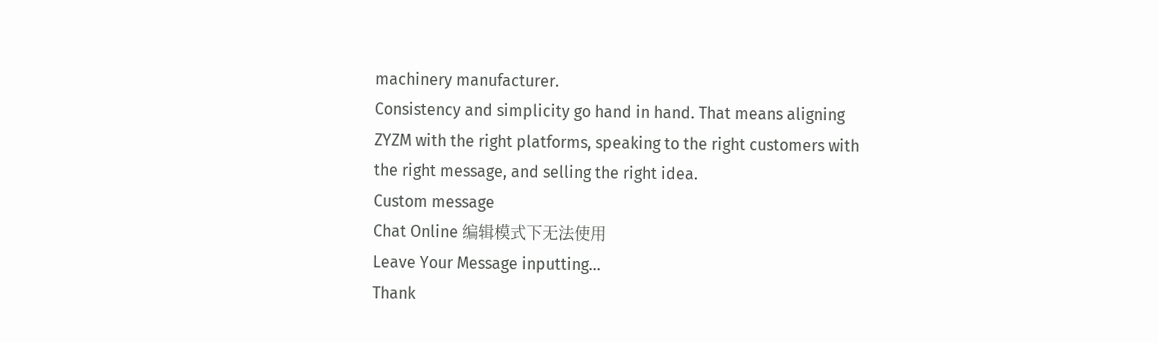machinery manufacturer.
Consistency and simplicity go hand in hand. That means aligning ZYZM with the right platforms, speaking to the right customers with the right message, and selling the right idea.
Custom message
Chat Online 编辑模式下无法使用
Leave Your Message inputting...
Thank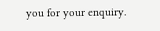you for your enquiry.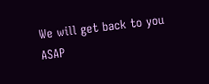We will get back to you ASAP